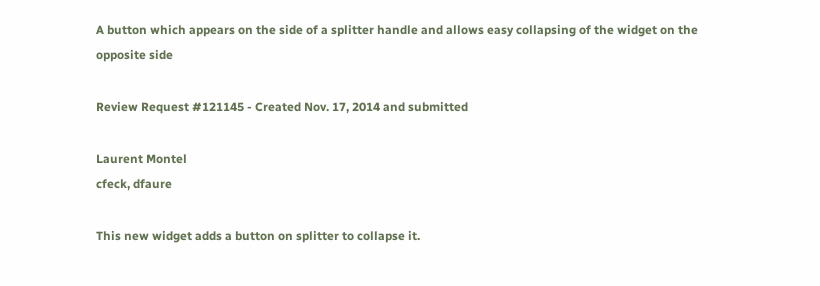A button which appears on the side of a splitter handle and allows easy collapsing of the widget on the opposite side

Review Request #121145 - Created Nov. 17, 2014 and submitted

Laurent Montel
cfeck, dfaure

This new widget adds a button on splitter to collapse it.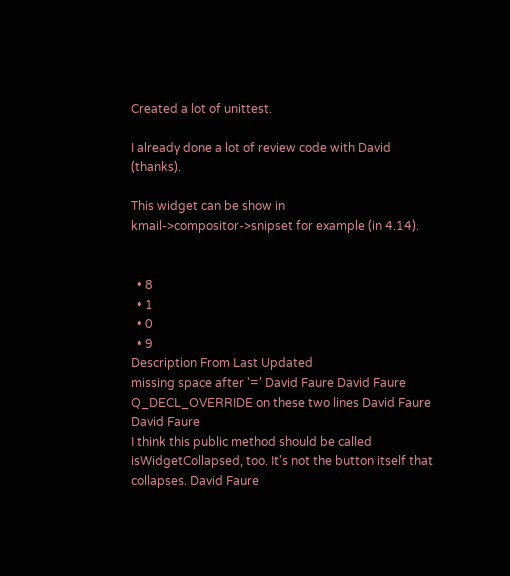Created a lot of unittest.

I already done a lot of review code with David (thanks).

This widget can be show in kmail->compositor->snipset for example (in 4.14).


  • 8
  • 1
  • 0
  • 9
Description From Last Updated
missing space after '=' David Faure David Faure
Q_DECL_OVERRIDE on these two lines David Faure David Faure
I think this public method should be called isWidgetCollapsed, too. It's not the button itself that collapses. David Faure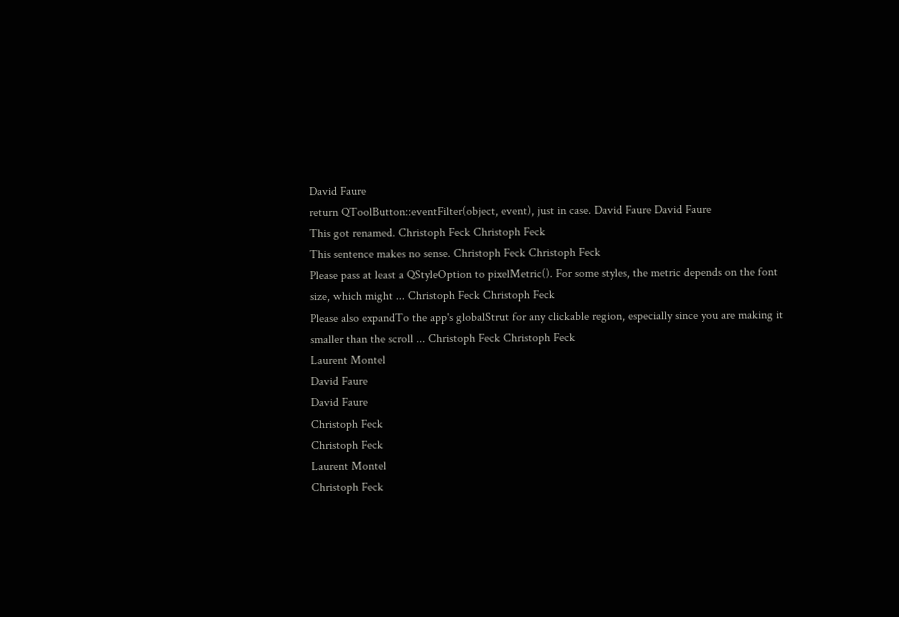David Faure
return QToolButton::eventFilter(object, event), just in case. David Faure David Faure
This got renamed. Christoph Feck Christoph Feck
This sentence makes no sense. Christoph Feck Christoph Feck
Please pass at least a QStyleOption to pixelMetric(). For some styles, the metric depends on the font size, which might ... Christoph Feck Christoph Feck
Please also expandTo the app's globalStrut for any clickable region, especially since you are making it smaller than the scroll ... Christoph Feck Christoph Feck
Laurent Montel
David Faure
David Faure
Christoph Feck
Christoph Feck
Laurent Montel
Christoph Feck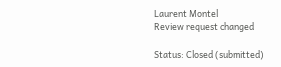Laurent Montel
Review request changed

Status: Closed (submitted)